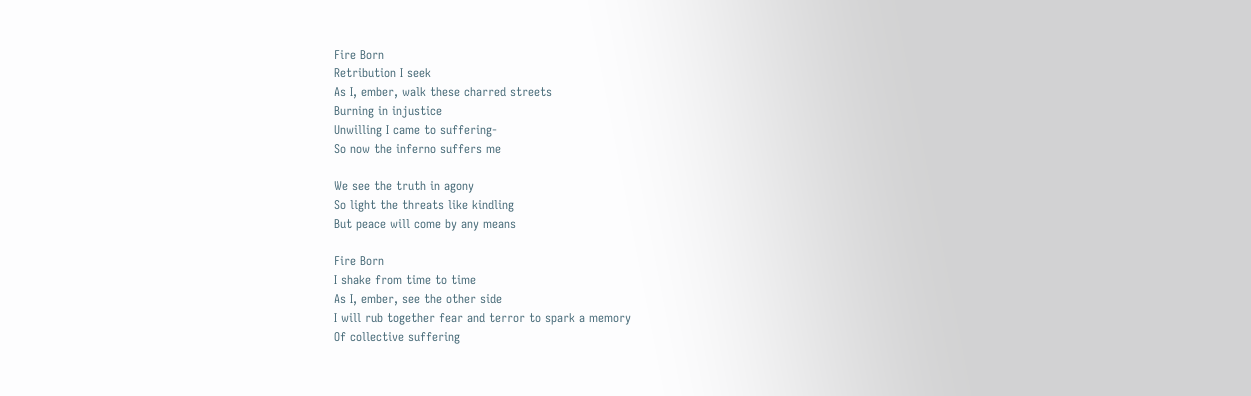Fire Born
Retribution I seek
As I, ember, walk these charred streets
Burning in injustice
Unwilling I came to suffering-
So now the inferno suffers me

We see the truth in agony
So light the threats like kindling
But peace will come by any means

Fire Born
I shake from time to time
As I, ember, see the other side
I will rub together fear and terror to spark a memory
Of collective suffering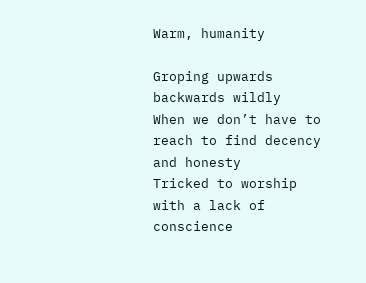Warm, humanity

Groping upwards backwards wildly
When we don’t have to reach to find decency and honesty
Tricked to worship with a lack of conscience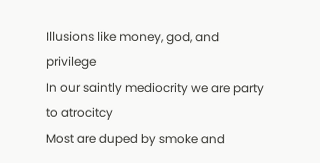Illusions like money, god, and privilege
In our saintly mediocrity we are party to atrocitcy
Most are duped by smoke and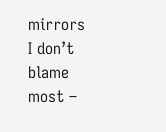mirrors
I don’t blame most –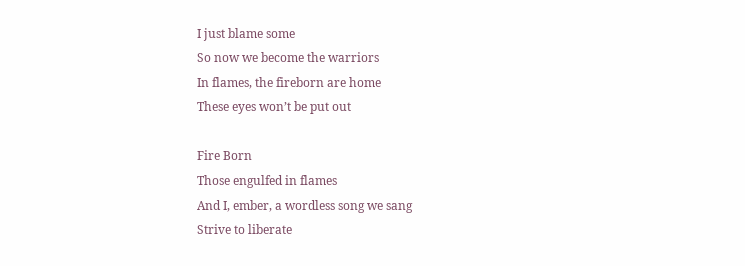I just blame some
So now we become the warriors
In flames, the fireborn are home
These eyes won’t be put out

Fire Born
Those engulfed in flames
And I, ember, a wordless song we sang
Strive to liberate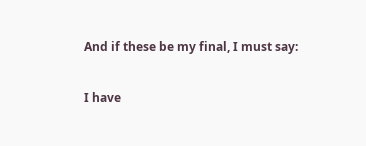And if these be my final, I must say:

I have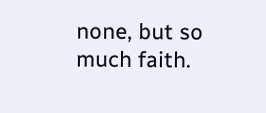none, but so much faith.